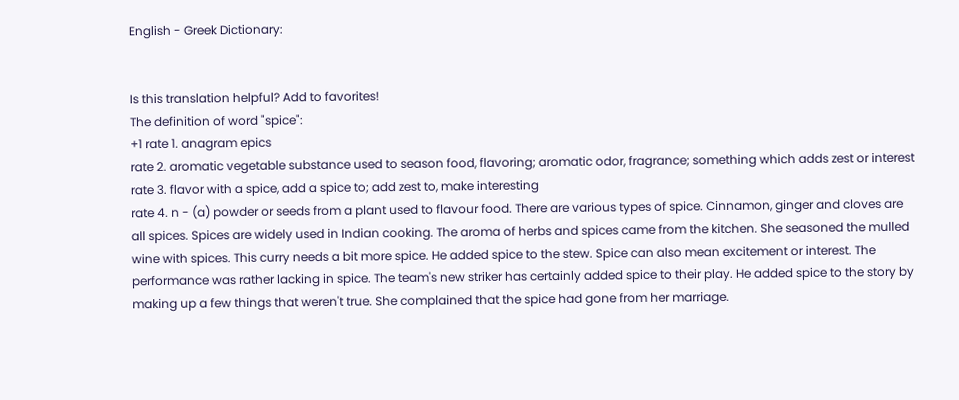English - Greek Dictionary:


Is this translation helpful? Add to favorites!
The definition of word "spice":
+1 rate 1. anagram epics
rate 2. aromatic vegetable substance used to season food, flavoring; aromatic odor, fragrance; something which adds zest or interest
rate 3. flavor with a spice, add a spice to; add zest to, make interesting
rate 4. n - (a) powder or seeds from a plant used to flavour food. There are various types of spice. Cinnamon, ginger and cloves are all spices. Spices are widely used in Indian cooking. The aroma of herbs and spices came from the kitchen. She seasoned the mulled wine with spices. This curry needs a bit more spice. He added spice to the stew. Spice can also mean excitement or interest. The performance was rather lacking in spice. The team's new striker has certainly added spice to their play. He added spice to the story by making up a few things that weren't true. She complained that the spice had gone from her marriage.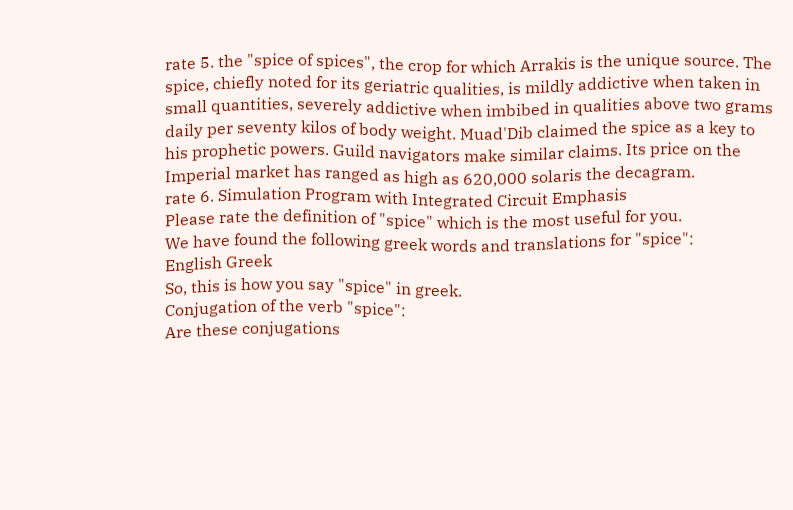rate 5. the "spice of spices", the crop for which Arrakis is the unique source. The spice, chiefly noted for its geriatric qualities, is mildly addictive when taken in small quantities, severely addictive when imbibed in qualities above two grams daily per seventy kilos of body weight. Muad'Dib claimed the spice as a key to his prophetic powers. Guild navigators make similar claims. Its price on the Imperial market has ranged as high as 620,000 solaris the decagram.
rate 6. Simulation Program with Integrated Circuit Emphasis
Please rate the definition of "spice" which is the most useful for you.
We have found the following greek words and translations for "spice":
English Greek
So, this is how you say "spice" in greek.
Conjugation of the verb "spice":
Are these conjugations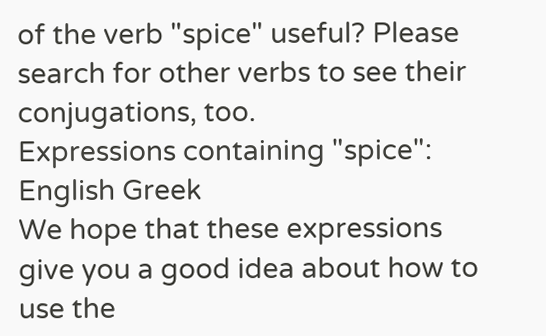of the verb "spice" useful? Please search for other verbs to see their conjugations, too.
Expressions containing "spice":
English Greek
We hope that these expressions give you a good idea about how to use the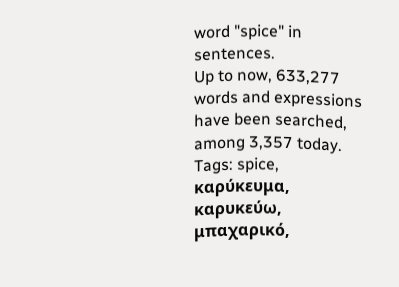word "spice" in sentences.
Up to now, 633,277 words and expressions have been searched, among 3,357 today.
Tags: spice, καρύκευμα, καρυκεύω, μπαχαρικό,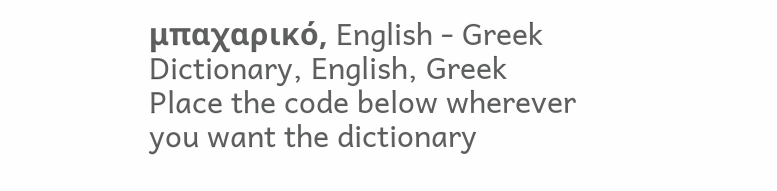μπαχαρικό, English - Greek Dictionary, English, Greek
Place the code below wherever you want the dictionary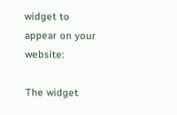widget to appear on your website:

The widget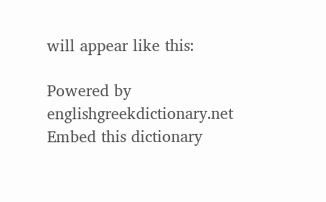will appear like this:

Powered by englishgreekdictionary.net
Embed this dictionary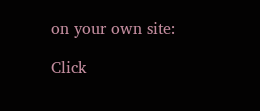on your own site:

Click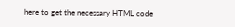here to get the necessary HTML code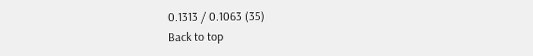0.1313 / 0.1063 (35)
Back to top